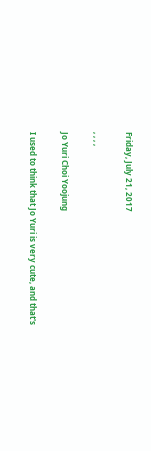Friday, July 21, 2017

, , , ,

Jo Yuri Choi Yoojung

I used to think that Jo Yuri is very cute, and that's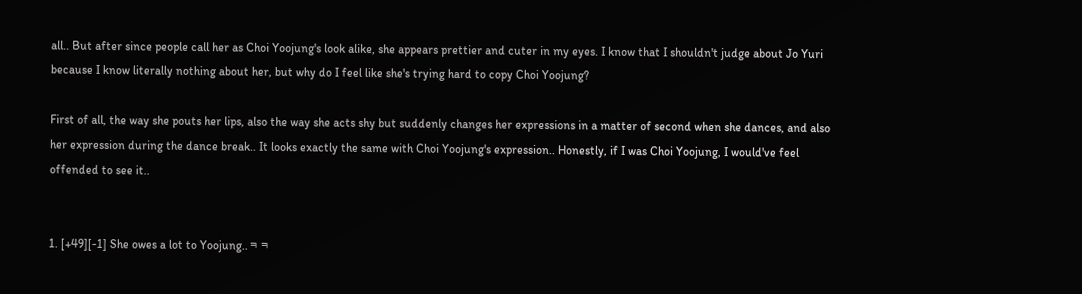all.. But after since people call her as Choi Yoojung's look alike, she appears prettier and cuter in my eyes. I know that I shouldn't judge about Jo Yuri because I know literally nothing about her, but why do I feel like she's trying hard to copy Choi Yoojung?

First of all, the way she pouts her lips, also the way she acts shy but suddenly changes her expressions in a matter of second when she dances, and also her expression during the dance break.. It looks exactly the same with Choi Yoojung's expression.. Honestly, if I was Choi Yoojung, I would've feel offended to see it..


1. [+49][-1] She owes a lot to Yoojung..ㅋㅋ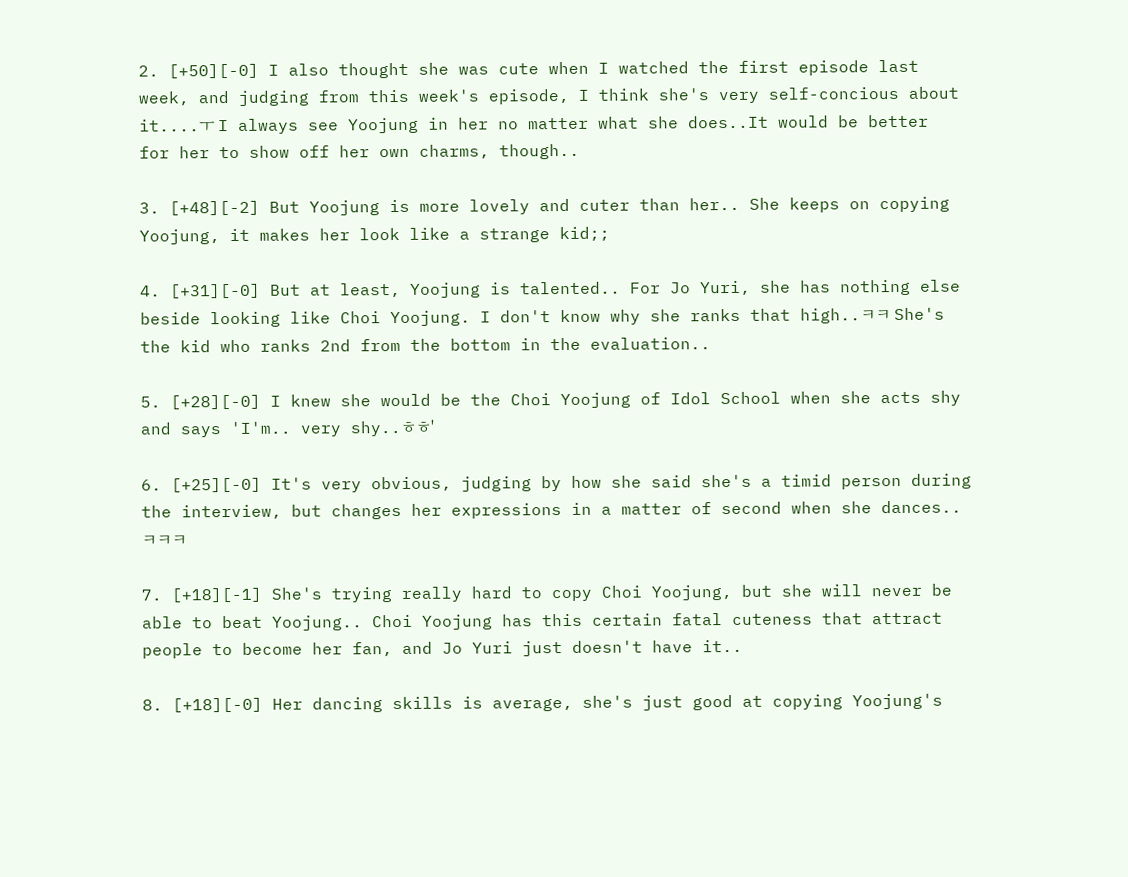2. [+50][-0] I also thought she was cute when I watched the first episode last week, and judging from this week's episode, I think she's very self-concious about it....ㅜ I always see Yoojung in her no matter what she does..It would be better for her to show off her own charms, though..

3. [+48][-2] But Yoojung is more lovely and cuter than her.. She keeps on copying Yoojung, it makes her look like a strange kid;;

4. [+31][-0] But at least, Yoojung is talented.. For Jo Yuri, she has nothing else beside looking like Choi Yoojung. I don't know why she ranks that high..ㅋㅋ She's the kid who ranks 2nd from the bottom in the evaluation..

5. [+28][-0] I knew she would be the Choi Yoojung of Idol School when she acts shy and says 'I'm.. very shy..ㅎㅎ'

6. [+25][-0] It's very obvious, judging by how she said she's a timid person during the interview, but changes her expressions in a matter of second when she dances..ㅋㅋㅋ

7. [+18][-1] She's trying really hard to copy Choi Yoojung, but she will never be able to beat Yoojung.. Choi Yoojung has this certain fatal cuteness that attract people to become her fan, and Jo Yuri just doesn't have it..

8. [+18][-0] Her dancing skills is average, she's just good at copying Yoojung's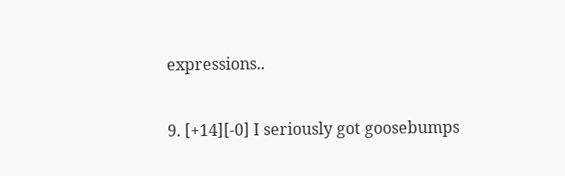expressions..

9. [+14][-0] I seriously got goosebumps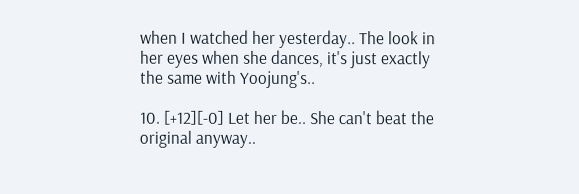when I watched her yesterday.. The look in her eyes when she dances, it's just exactly the same with Yoojung's..

10. [+12][-0] Let her be.. She can't beat the original anyway..